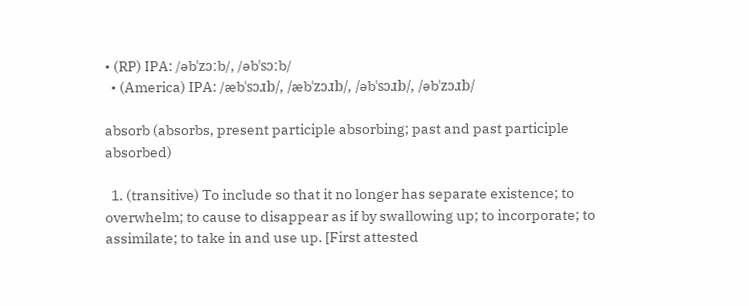• (RP) IPA: /əbˈzɔːb/, /əbˈsɔːb/
  • (America) IPA: /æbˈsɔɹb/, /æbˈzɔɹb/, /əbˈsɔɹb/, /əbˈzɔɹb/

absorb (absorbs, present participle absorbing; past and past participle absorbed)

  1. (transitive) To include so that it no longer has separate existence; to overwhelm; to cause to disappear as if by swallowing up; to incorporate; to assimilate; to take in and use up. [First attested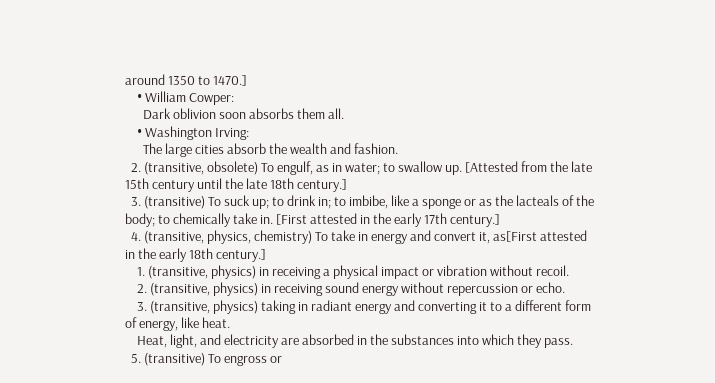around 1350 to 1470.]
    • William Cowper:
      Dark oblivion soon absorbs them all.
    • Washington Irving:
      The large cities absorb the wealth and fashion.
  2. (transitive, obsolete) To engulf, as in water; to swallow up. [Attested from the late 15th century until the late 18th century.]
  3. (transitive) To suck up; to drink in; to imbibe, like a sponge or as the lacteals of the body; to chemically take in. [First attested in the early 17th century.]
  4. (transitive, physics, chemistry) To take in energy and convert it, as[First attested in the early 18th century.]
    1. (transitive, physics) in receiving a physical impact or vibration without recoil.
    2. (transitive, physics) in receiving sound energy without repercussion or echo.
    3. (transitive, physics) taking in radiant energy and converting it to a different form of energy, like heat.
    Heat, light, and electricity are absorbed in the substances into which they pass.
  5. (transitive) To engross or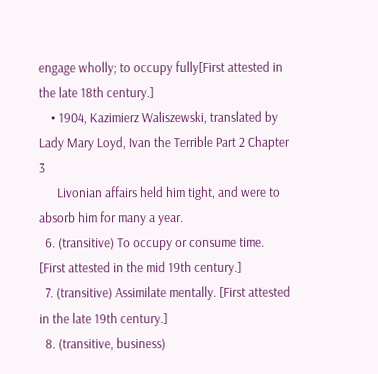engage wholly; to occupy fully[First attested in the late 18th century.]
    • 1904, Kazimierz Waliszewski, translated by Lady Mary Loyd, Ivan the Terrible Part 2 Chapter 3
      Livonian affairs held him tight, and were to absorb him for many a year.
  6. (transitive) To occupy or consume time. [First attested in the mid 19th century.]
  7. (transitive) Assimilate mentally. [First attested in the late 19th century.]
  8. (transitive, business)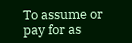To assume or pay for as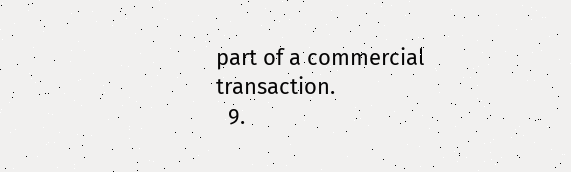part of a commercial transaction.
  9.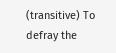(transitive) To defray the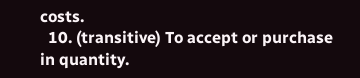costs.
  10. (transitive) To accept or purchase in quantity.